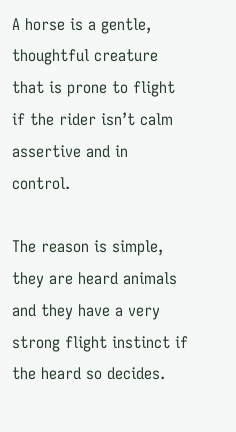A horse is a gentle, thoughtful creature that is prone to flight if the rider isn’t calm assertive and in control.

The reason is simple, they are heard animals and they have a very strong flight instinct if the heard so decides.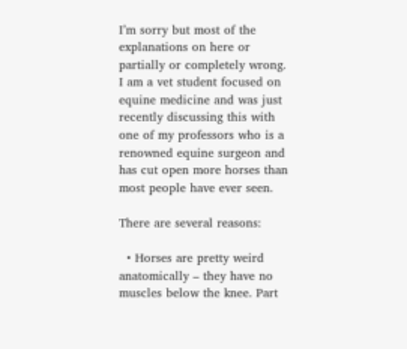I’m sorry but most of the explanations on here or partially or completely wrong. I am a vet student focused on equine medicine and was just recently discussing this with one of my professors who is a renowned equine surgeon and has cut open more horses than most people have ever seen.

There are several reasons:

  • Horses are pretty weird anatomically – they have no muscles below the knee. Part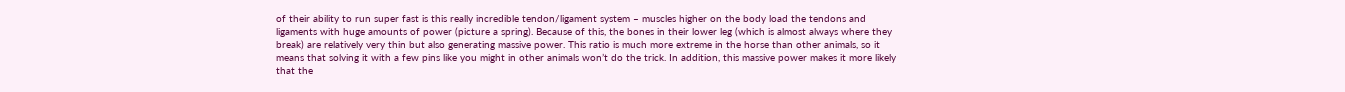of their ability to run super fast is this really incredible tendon/ligament system – muscles higher on the body load the tendons and ligaments with huge amounts of power (picture a spring). Because of this, the bones in their lower leg (which is almost always where they break) are relatively very thin but also generating massive power. This ratio is much more extreme in the horse than other animals, so it means that solving it with a few pins like you might in other animals won’t do the trick. In addition, this massive power makes it more likely that the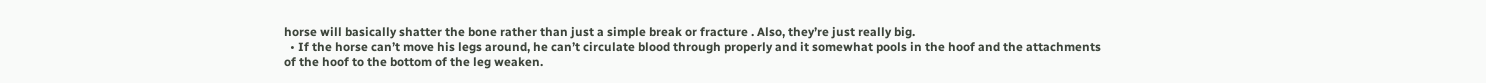horse will basically shatter the bone rather than just a simple break or fracture . Also, they’re just really big.
  • If the horse can’t move his legs around, he can’t circulate blood through properly and it somewhat pools in the hoof and the attachments of the hoof to the bottom of the leg weaken.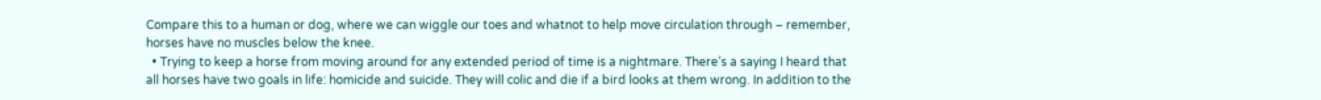Compare this to a human or dog, where we can wiggle our toes and whatnot to help move circulation through – remember, horses have no muscles below the knee.
  • Trying to keep a horse from moving around for any extended period of time is a nightmare. There’s a saying I heard that all horses have two goals in life: homicide and suicide. They will colic and die if a bird looks at them wrong. In addition to the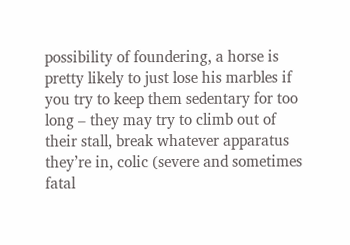possibility of foundering, a horse is pretty likely to just lose his marbles if you try to keep them sedentary for too long – they may try to climb out of their stall, break whatever apparatus they’re in, colic (severe and sometimes fatal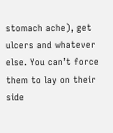stomach ache), get ulcers and whatever else. You can’t force them to lay on their side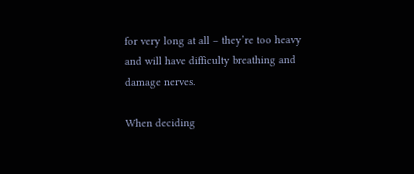for very long at all – they’re too heavy and will have difficulty breathing and damage nerves.

When deciding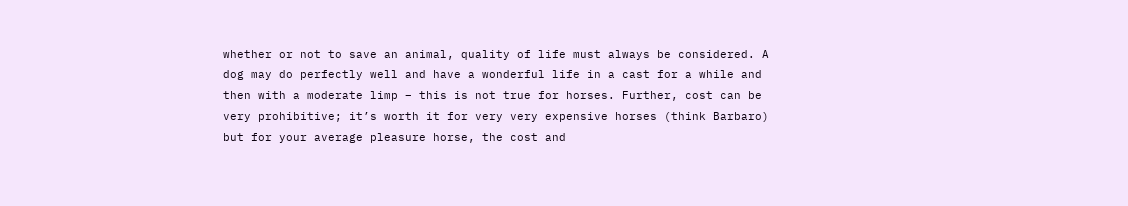whether or not to save an animal, quality of life must always be considered. A dog may do perfectly well and have a wonderful life in a cast for a while and then with a moderate limp – this is not true for horses. Further, cost can be very prohibitive; it’s worth it for very very expensive horses (think Barbaro) but for your average pleasure horse, the cost and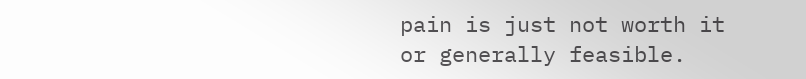pain is just not worth it or generally feasible.